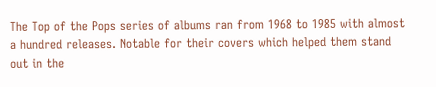The Top of the Pops series of albums ran from 1968 to 1985 with almost a hundred releases. Notable for their covers which helped them stand out in the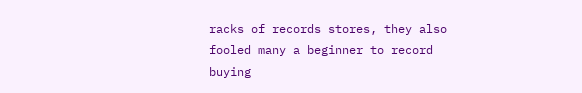racks of records stores, they also fooled many a beginner to record buying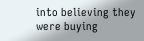into believing they were buying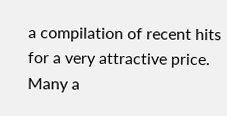a compilation of recent hits for a very attractive price. Many a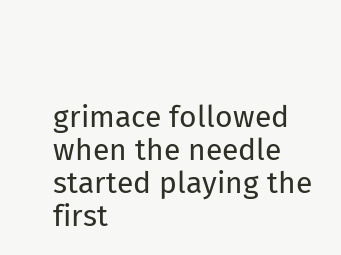grimace followed when the needle started playing the first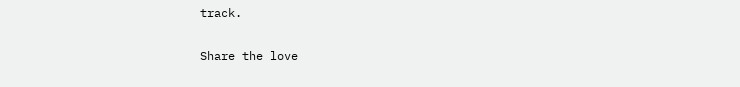track.

Share the love